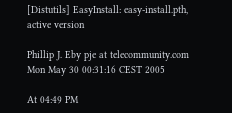[Distutils] EasyInstall: easy-install.pth, active version

Phillip J. Eby pje at telecommunity.com
Mon May 30 00:31:16 CEST 2005

At 04:49 PM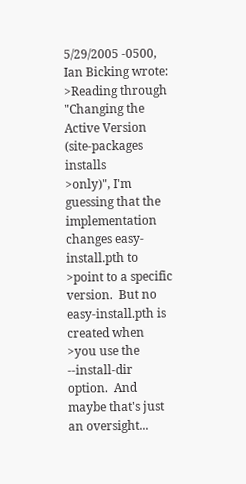5/29/2005 -0500, Ian Bicking wrote:
>Reading through "Changing the Active Version (site-packages installs
>only)", I'm guessing that the implementation changes easy-install.pth to
>point to a specific version.  But no easy-install.pth is created when
>you use the --install-dir option.  And maybe that's just an oversight...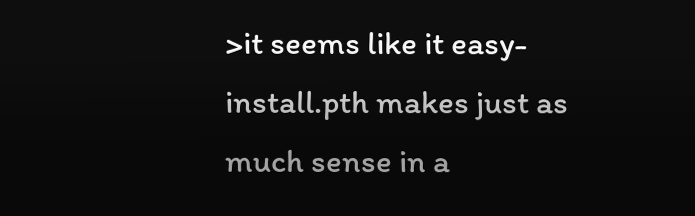>it seems like it easy-install.pth makes just as much sense in a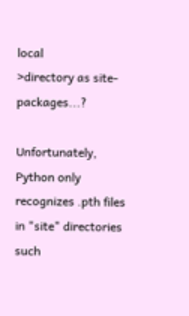local
>directory as site-packages...?

Unfortunately, Python only recognizes .pth files in "site" directories such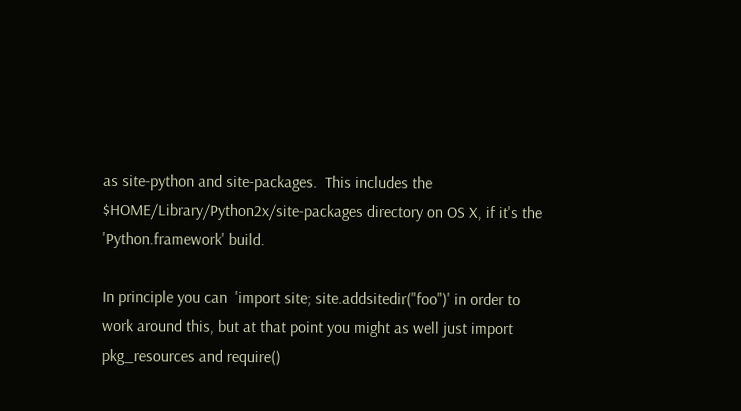as site-python and site-packages.  This includes the
$HOME/Library/Python2x/site-packages directory on OS X, if it's the
'Python.framework' build.

In principle you can  'import site; site.addsitedir("foo")' in order to
work around this, but at that point you might as well just import
pkg_resources and require()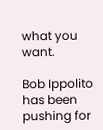what you want.

Bob Ippolito has been pushing for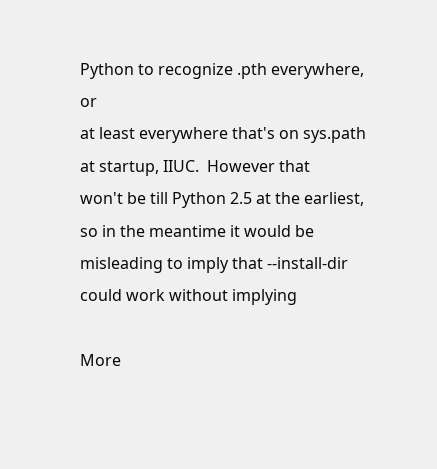Python to recognize .pth everywhere, or
at least everywhere that's on sys.path at startup, IIUC.  However that
won't be till Python 2.5 at the earliest, so in the meantime it would be
misleading to imply that --install-dir could work without implying

More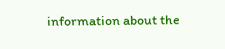information about the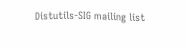Distutils-SIG mailing list